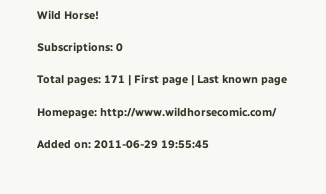Wild Horse!

Subscriptions: 0

Total pages: 171 | First page | Last known page

Homepage: http://www.wildhorsecomic.com/

Added on: 2011-06-29 19:55:45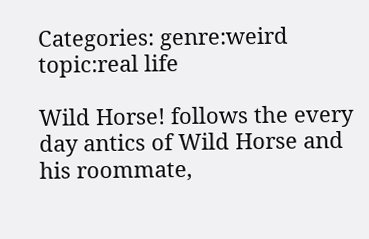Categories: genre:weird topic:real life

Wild Horse! follows the every day antics of Wild Horse and his roommate,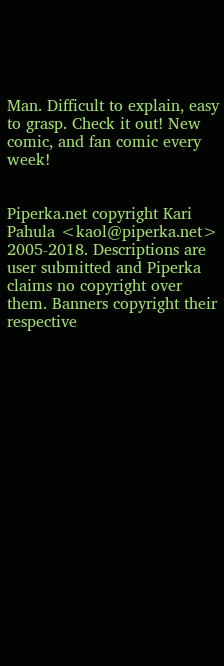Man. Difficult to explain, easy to grasp. Check it out! New comic, and fan comic every week!


Piperka.net copyright Kari Pahula <kaol@piperka.net> 2005-2018. Descriptions are user submitted and Piperka claims no copyright over them. Banners copyright their respective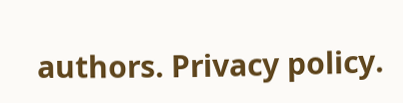authors. Privacy policy.